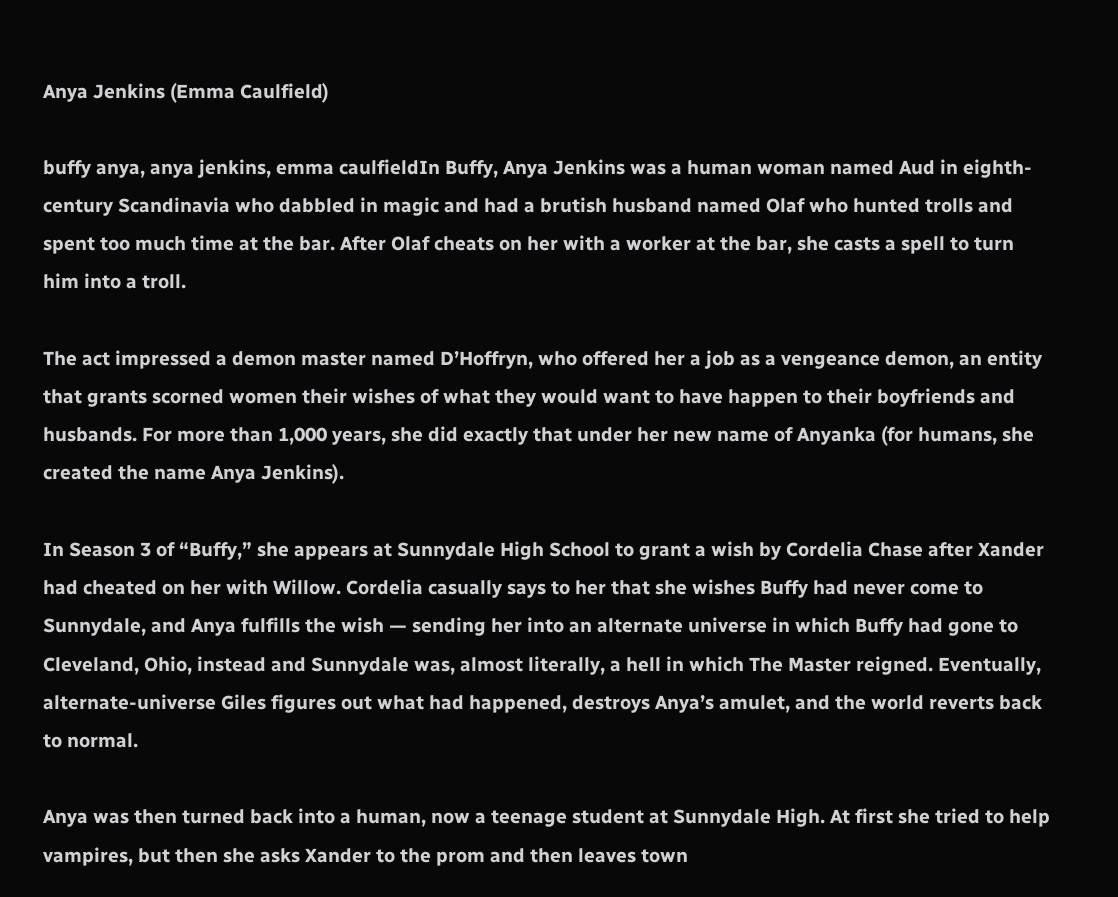Anya Jenkins (Emma Caulfield)

buffy anya, anya jenkins, emma caulfieldIn Buffy, Anya Jenkins was a human woman named Aud in eighth-century Scandinavia who dabbled in magic and had a brutish husband named Olaf who hunted trolls and spent too much time at the bar. After Olaf cheats on her with a worker at the bar, she casts a spell to turn him into a troll.

The act impressed a demon master named D’Hoffryn, who offered her a job as a vengeance demon, an entity that grants scorned women their wishes of what they would want to have happen to their boyfriends and husbands. For more than 1,000 years, she did exactly that under her new name of Anyanka (for humans, she created the name Anya Jenkins).

In Season 3 of “Buffy,” she appears at Sunnydale High School to grant a wish by Cordelia Chase after Xander had cheated on her with Willow. Cordelia casually says to her that she wishes Buffy had never come to Sunnydale, and Anya fulfills the wish — sending her into an alternate universe in which Buffy had gone to Cleveland, Ohio, instead and Sunnydale was, almost literally, a hell in which The Master reigned. Eventually, alternate-universe Giles figures out what had happened, destroys Anya’s amulet, and the world reverts back to normal.

Anya was then turned back into a human, now a teenage student at Sunnydale High. At first she tried to help vampires, but then she asks Xander to the prom and then leaves town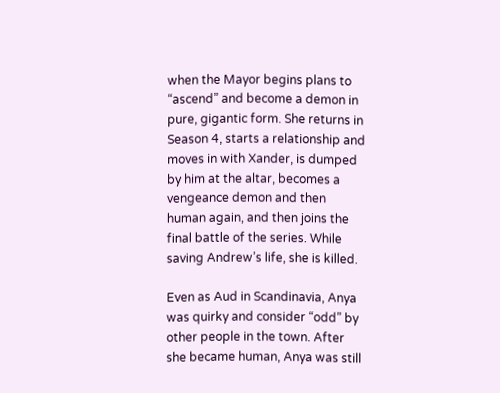when the Mayor begins plans to “ascend” and become a demon in pure, gigantic form. She returns in Season 4, starts a relationship and moves in with Xander, is dumped by him at the altar, becomes a vengeance demon and then human again, and then joins the final battle of the series. While saving Andrew’s life, she is killed.

Even as Aud in Scandinavia, Anya was quirky and consider “odd” by other people in the town. After she became human, Anya was still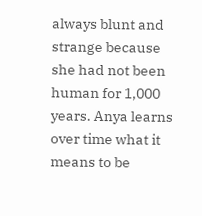always blunt and strange because she had not been human for 1,000 years. Anya learns over time what it means to be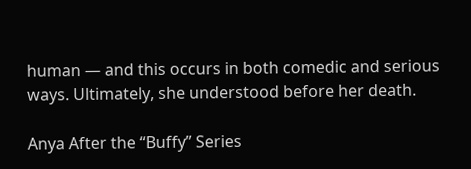human — and this occurs in both comedic and serious ways. Ultimately, she understood before her death.

Anya After the “Buffy” Series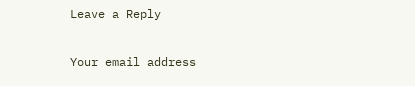Leave a Reply

Your email address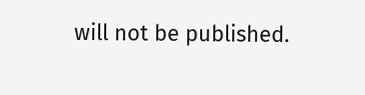will not be published.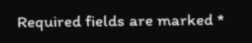Required fields are marked *